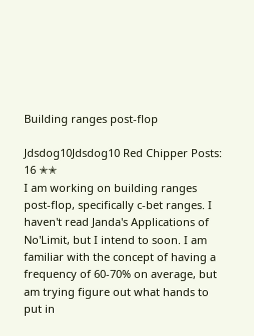Building ranges post-flop

Jdsdog10Jdsdog10 Red Chipper Posts: 16 ✭✭
I am working on building ranges post-flop, specifically c-bet ranges. I haven't read Janda's Applications of No'Limit, but I intend to soon. I am familiar with the concept of having a frequency of 60-70% on average, but am trying figure out what hands to put in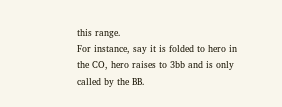this range.
For instance, say it is folded to hero in the CO, hero raises to 3bb and is only called by the BB.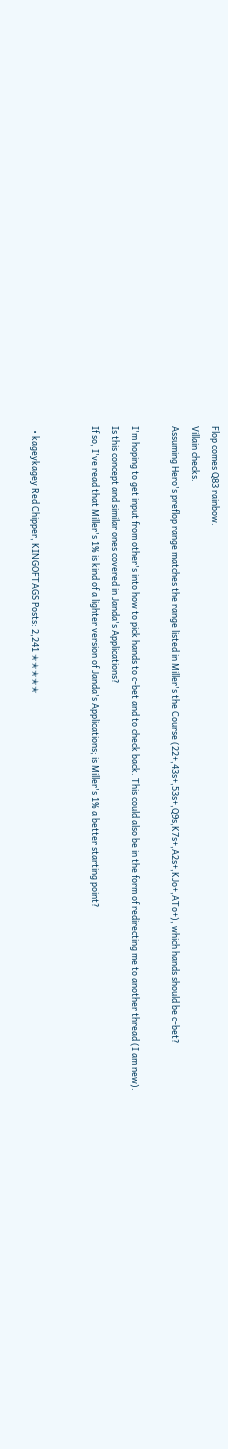Flop comes Q83 rainbow.
Villain checks.
Assuming Hero's preflop range matches the range listed in Miller's the Course (22+,43s+,53s+,Q9s,K7s+,A2s+,KJo+,ATo+), which hands should be c-bet?

I'm hoping to get input from other's into how to pick hands to c-bet and to check back. This could also be in the form of redirecting me to another thread (I am new).
Is this concept and similar ones covered in Janda's Applications?
If so, I've read that Miller's 1% is kind of a lighter version of Janda's Applications; is Miller's 1% a better starting point?


  • kageykagey Red Chipper, KINGOFTAGS Posts: 2,241 ✭✭✭✭✭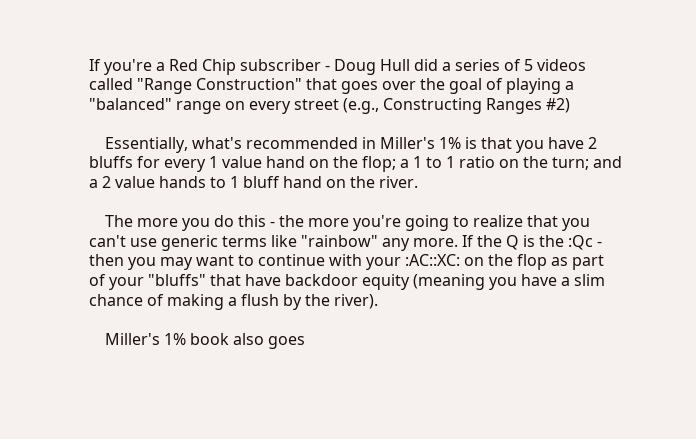If you're a Red Chip subscriber - Doug Hull did a series of 5 videos called "Range Construction" that goes over the goal of playing a "balanced" range on every street (e.g., Constructing Ranges #2)

    Essentially, what's recommended in Miller's 1% is that you have 2 bluffs for every 1 value hand on the flop; a 1 to 1 ratio on the turn; and a 2 value hands to 1 bluff hand on the river.

    The more you do this - the more you're going to realize that you can't use generic terms like "rainbow" any more. If the Q is the :Qc - then you may want to continue with your :AC::XC: on the flop as part of your "bluffs" that have backdoor equity (meaning you have a slim chance of making a flush by the river).

    Miller's 1% book also goes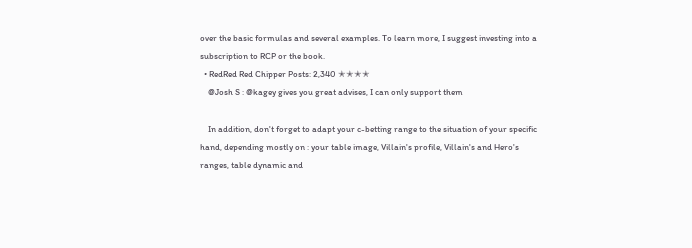over the basic formulas and several examples. To learn more, I suggest investing into a subscription to RCP or the book.
  • RedRed Red Chipper Posts: 2,340 ✭✭✭✭
    @Josh S : @kagey gives you great advises, I can only support them

    In addition, don't forget to adapt your c-betting range to the situation of your specific hand, depending mostly on : your table image, Villain's profile, Villain's and Hero's ranges, table dynamic and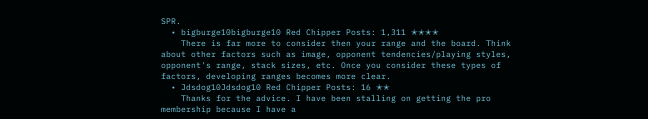SPR.
  • bigburge10bigburge10 Red Chipper Posts: 1,311 ✭✭✭✭
    There is far more to consider then your range and the board. Think about other factors such as image, opponent tendencies/playing styles, opponent's range, stack sizes, etc. Once you consider these types of factors, developing ranges becomes more clear.
  • Jdsdog10Jdsdog10 Red Chipper Posts: 16 ✭✭
    Thanks for the advice. I have been stalling on getting the pro membership because I have a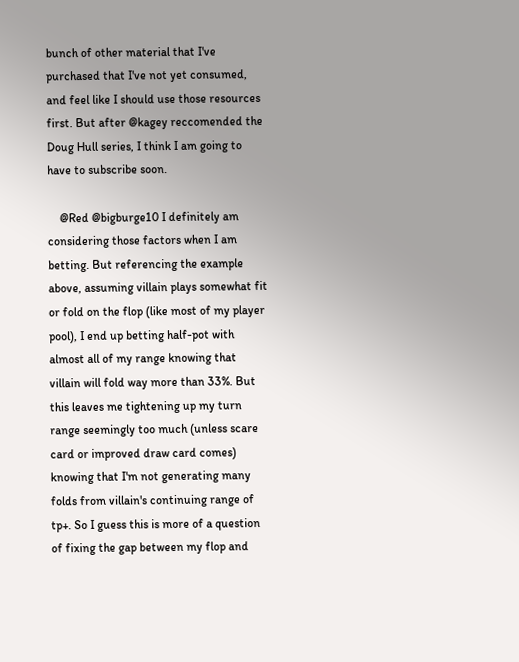bunch of other material that I've purchased that I've not yet consumed, and feel like I should use those resources first. But after @kagey reccomended the Doug Hull series, I think I am going to have to subscribe soon.

    @Red @bigburge10 I definitely am considering those factors when I am betting. But referencing the example above, assuming villain plays somewhat fit or fold on the flop (like most of my player pool), I end up betting half-pot with almost all of my range knowing that villain will fold way more than 33%. But this leaves me tightening up my turn range seemingly too much (unless scare card or improved draw card comes) knowing that I'm not generating many folds from villain's continuing range of tp+. So I guess this is more of a question of fixing the gap between my flop and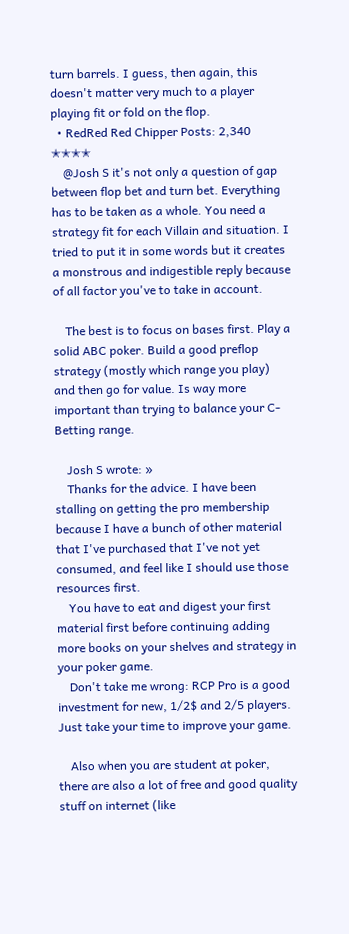turn barrels. I guess, then again, this doesn't matter very much to a player playing fit or fold on the flop.
  • RedRed Red Chipper Posts: 2,340 ✭✭✭✭
    @Josh S it's not only a question of gap between flop bet and turn bet. Everything has to be taken as a whole. You need a strategy fit for each Villain and situation. I tried to put it in some words but it creates a monstrous and indigestible reply because of all factor you've to take in account.

    The best is to focus on bases first. Play a solid ABC poker. Build a good preflop strategy (mostly which range you play) and then go for value. Is way more important than trying to balance your C-Betting range.

    Josh S wrote: »
    Thanks for the advice. I have been stalling on getting the pro membership because I have a bunch of other material that I've purchased that I've not yet consumed, and feel like I should use those resources first.
    You have to eat and digest your first material first before continuing adding more books on your shelves and strategy in your poker game.
    Don't take me wrong: RCP Pro is a good investment for new, 1/2$ and 2/5 players. Just take your time to improve your game.

    Also when you are student at poker, there are also a lot of free and good quality stuff on internet (like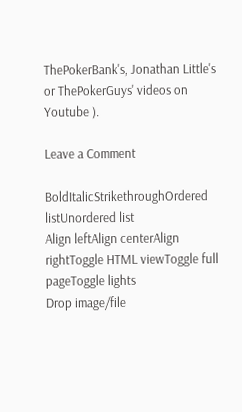ThePokerBank's, Jonathan Little's or ThePokerGuys' videos on Youtube ).

Leave a Comment

BoldItalicStrikethroughOrdered listUnordered list
Align leftAlign centerAlign rightToggle HTML viewToggle full pageToggle lights
Drop image/file